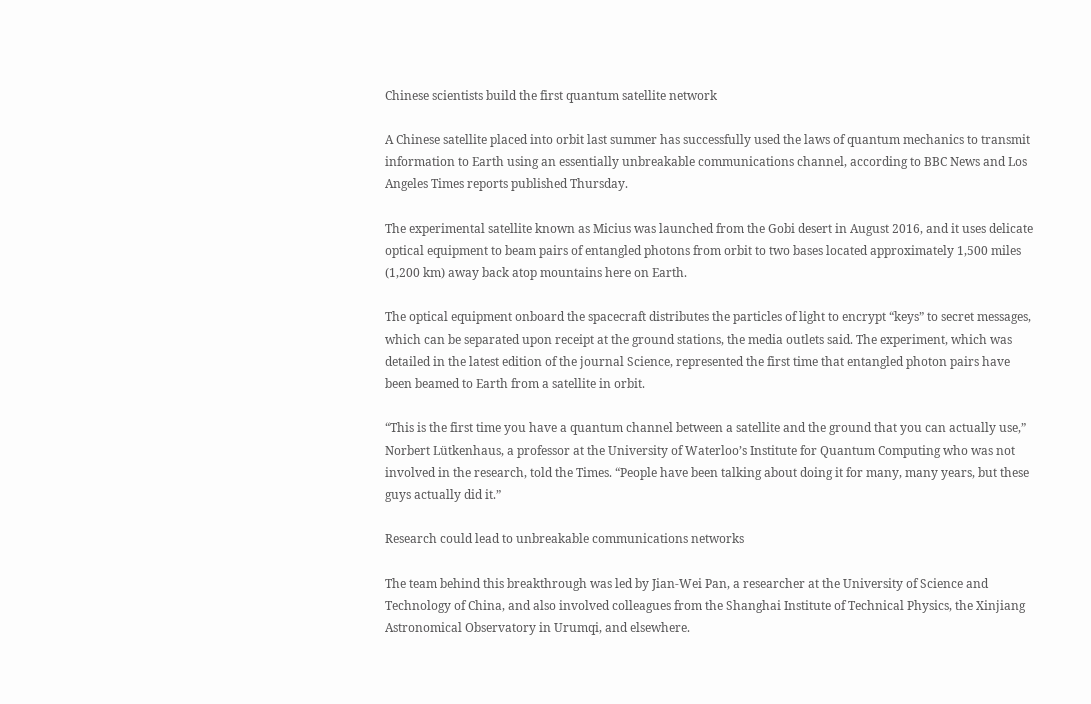Chinese scientists build the first quantum satellite network

A Chinese satellite placed into orbit last summer has successfully used the laws of quantum mechanics to transmit information to Earth using an essentially unbreakable communications channel, according to BBC News and Los Angeles Times reports published Thursday.

The experimental satellite known as Micius was launched from the Gobi desert in August 2016, and it uses delicate optical equipment to beam pairs of entangled photons from orbit to two bases located approximately 1,500 miles (1,200 km) away back atop mountains here on Earth.

The optical equipment onboard the spacecraft distributes the particles of light to encrypt “keys” to secret messages, which can be separated upon receipt at the ground stations, the media outlets said. The experiment, which was detailed in the latest edition of the journal Science, represented the first time that entangled photon pairs have been beamed to Earth from a satellite in orbit.

“This is the first time you have a quantum channel between a satellite and the ground that you can actually use,” Norbert Lütkenhaus, a professor at the University of Waterloo’s Institute for Quantum Computing who was not involved in the research, told the Times. “People have been talking about doing it for many, many years, but these guys actually did it.”

Research could lead to unbreakable communications networks

The team behind this breakthrough was led by Jian-Wei Pan, a researcher at the University of Science and Technology of China, and also involved colleagues from the Shanghai Institute of Technical Physics, the Xinjiang Astronomical Observatory in Urumqi, and elsewhere.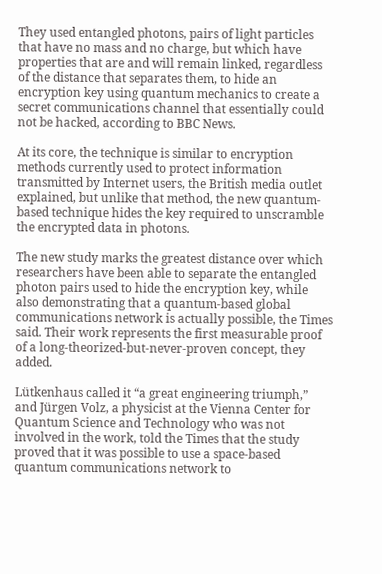They used entangled photons, pairs of light particles that have no mass and no charge, but which have properties that are and will remain linked, regardless of the distance that separates them, to hide an encryption key using quantum mechanics to create a secret communications channel that essentially could not be hacked, according to BBC News.

At its core, the technique is similar to encryption methods currently used to protect information transmitted by Internet users, the British media outlet explained, but unlike that method, the new quantum-based technique hides the key required to unscramble the encrypted data in photons.

The new study marks the greatest distance over which researchers have been able to separate the entangled photon pairs used to hide the encryption key, while also demonstrating that a quantum-based global communications network is actually possible, the Times said. Their work represents the first measurable proof of a long-theorized-but-never-proven concept, they added.

Lütkenhaus called it “a great engineering triumph,” and Jürgen Volz, a physicist at the Vienna Center for Quantum Science and Technology who was not involved in the work, told the Times that the study proved that it was possible to use a space-based quantum communications network to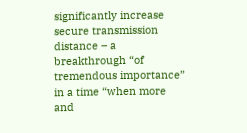significantly increase secure transmission distance – a breakthrough “of tremendous importance” in a time “when more and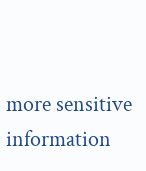more sensitive information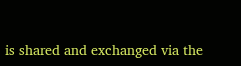is shared and exchanged via the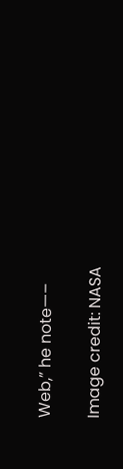Web,” he note—–

Image credit: NASA